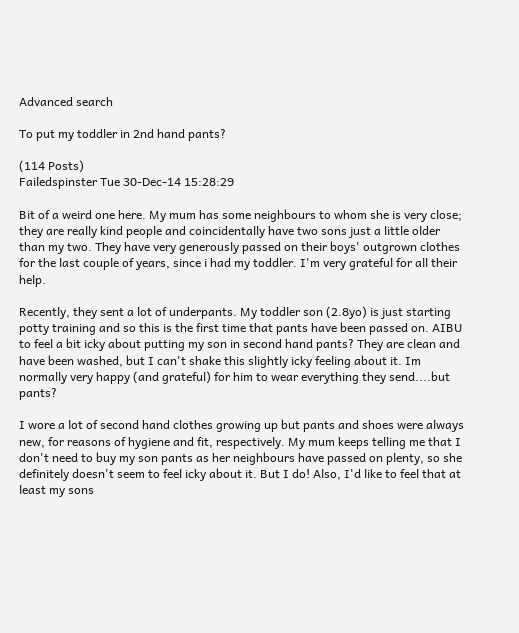Advanced search

To put my toddler in 2nd hand pants?

(114 Posts)
Failedspinster Tue 30-Dec-14 15:28:29

Bit of a weird one here. My mum has some neighbours to whom she is very close; they are really kind people and coincidentally have two sons just a little older than my two. They have very generously passed on their boys' outgrown clothes for the last couple of years, since i had my toddler. I'm very grateful for all their help.

Recently, they sent a lot of underpants. My toddler son (2.8yo) is just starting potty training and so this is the first time that pants have been passed on. AIBU to feel a bit icky about putting my son in second hand pants? They are clean and have been washed, but I can't shake this slightly icky feeling about it. Im normally very happy (and grateful) for him to wear everything they send....but pants?

I wore a lot of second hand clothes growing up but pants and shoes were always new, for reasons of hygiene and fit, respectively. My mum keeps telling me that I don't need to buy my son pants as her neighbours have passed on plenty, so she definitely doesn't seem to feel icky about it. But I do! Also, I'd like to feel that at least my sons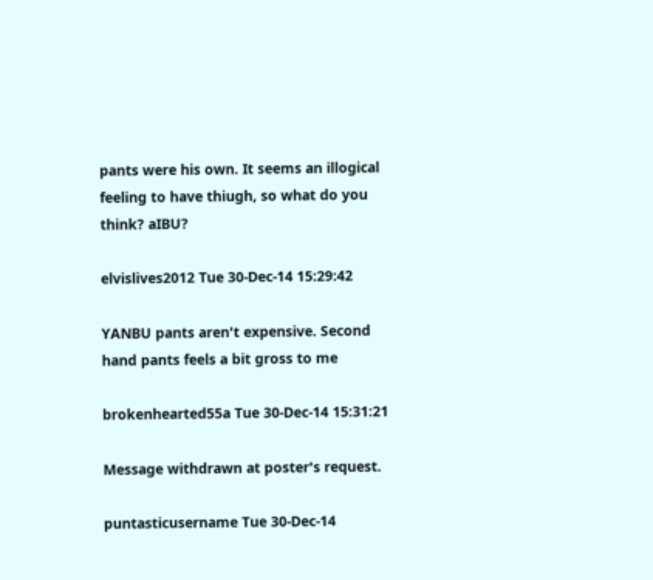pants were his own. It seems an illogical feeling to have thiugh, so what do you think? aIBU?

elvislives2012 Tue 30-Dec-14 15:29:42

YANBU pants aren't expensive. Second hand pants feels a bit gross to me

brokenhearted55a Tue 30-Dec-14 15:31:21

Message withdrawn at poster's request.

puntasticusername Tue 30-Dec-14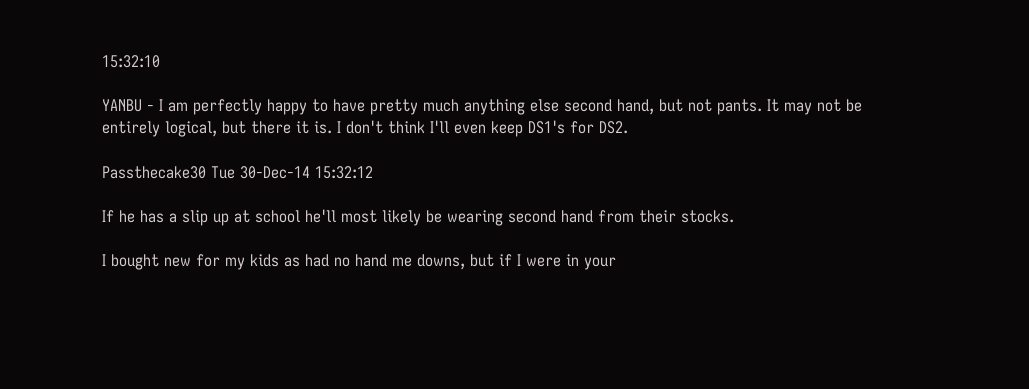15:32:10

YANBU - I am perfectly happy to have pretty much anything else second hand, but not pants. It may not be entirely logical, but there it is. I don't think I'll even keep DS1's for DS2.

Passthecake30 Tue 30-Dec-14 15:32:12

If he has a slip up at school he'll most likely be wearing second hand from their stocks.

I bought new for my kids as had no hand me downs, but if I were in your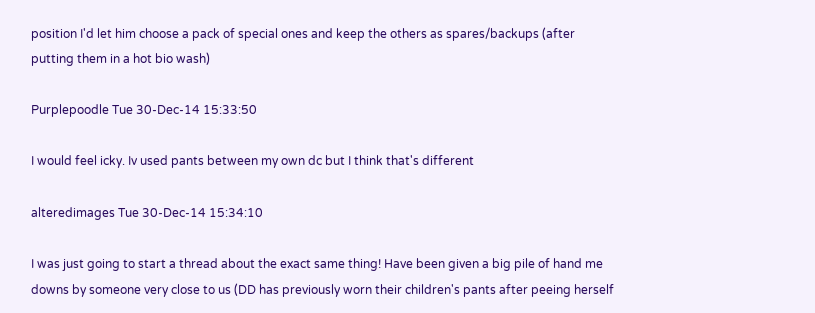position I'd let him choose a pack of special ones and keep the others as spares/backups (after putting them in a hot bio wash)

Purplepoodle Tue 30-Dec-14 15:33:50

I would feel icky. Iv used pants between my own dc but I think that's different

alteredimages Tue 30-Dec-14 15:34:10

I was just going to start a thread about the exact same thing! Have been given a big pile of hand me downs by someone very close to us (DD has previously worn their children's pants after peeing herself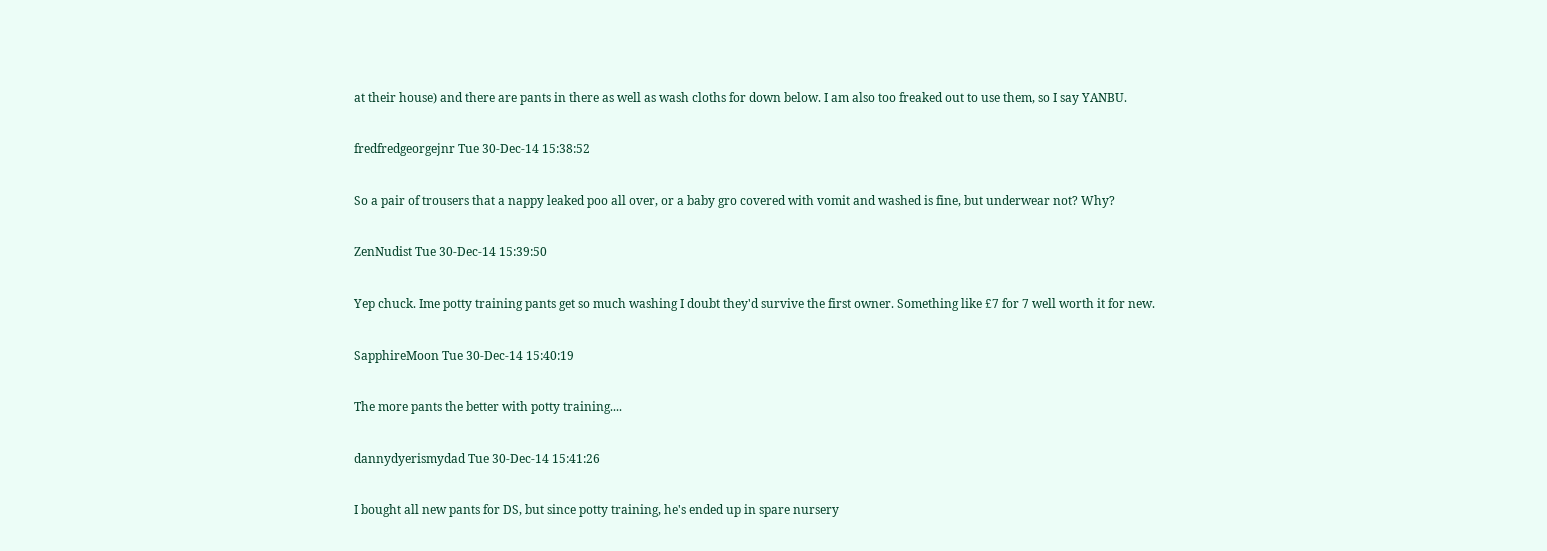at their house) and there are pants in there as well as wash cloths for down below. I am also too freaked out to use them, so I say YANBU.

fredfredgeorgejnr Tue 30-Dec-14 15:38:52

So a pair of trousers that a nappy leaked poo all over, or a baby gro covered with vomit and washed is fine, but underwear not? Why?

ZenNudist Tue 30-Dec-14 15:39:50

Yep chuck. Ime potty training pants get so much washing I doubt they'd survive the first owner. Something like £7 for 7 well worth it for new.

SapphireMoon Tue 30-Dec-14 15:40:19

The more pants the better with potty training....

dannydyerismydad Tue 30-Dec-14 15:41:26

I bought all new pants for DS, but since potty training, he's ended up in spare nursery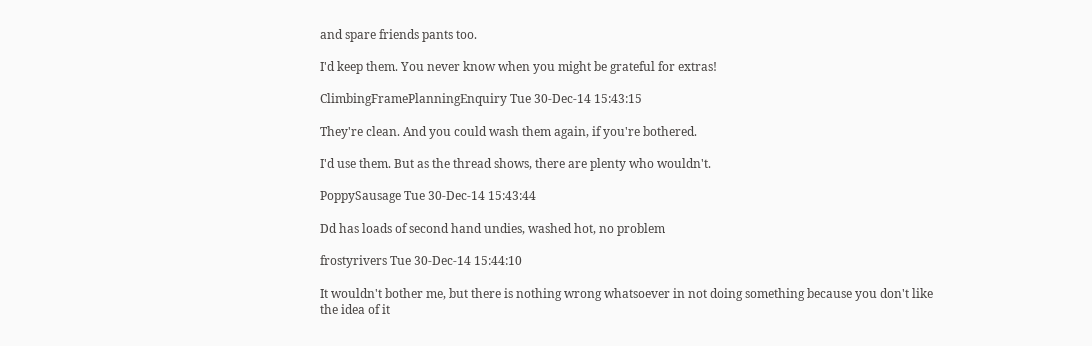and spare friends pants too.

I'd keep them. You never know when you might be grateful for extras!

ClimbingFramePlanningEnquiry Tue 30-Dec-14 15:43:15

They're clean. And you could wash them again, if you're bothered.

I'd use them. But as the thread shows, there are plenty who wouldn't.

PoppySausage Tue 30-Dec-14 15:43:44

Dd has loads of second hand undies, washed hot, no problem

frostyrivers Tue 30-Dec-14 15:44:10

It wouldn't bother me, but there is nothing wrong whatsoever in not doing something because you don't like the idea of it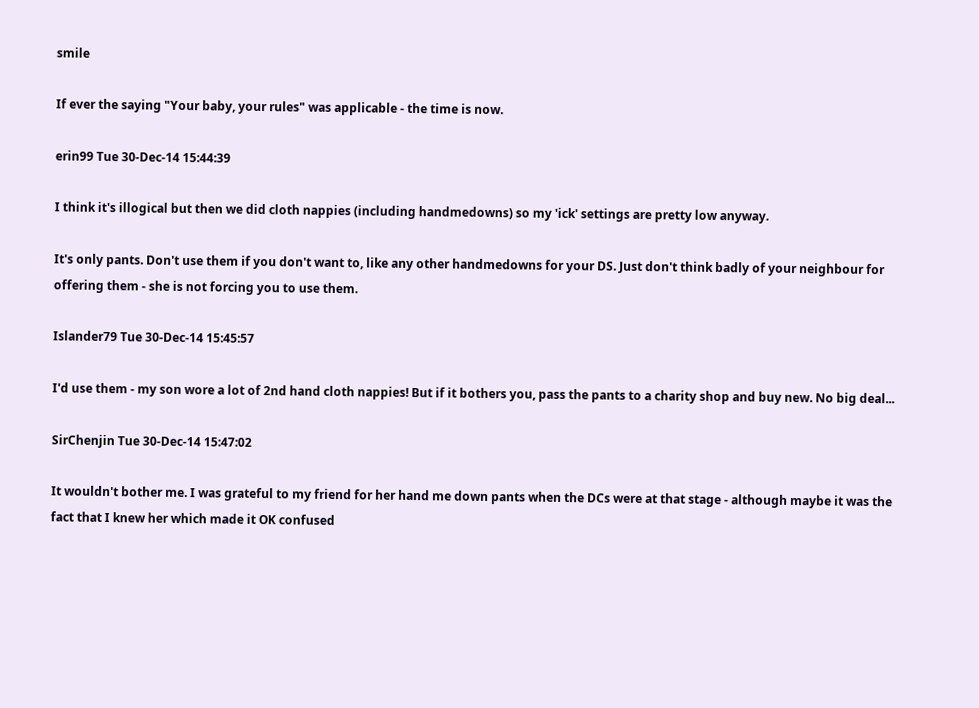smile

If ever the saying "Your baby, your rules" was applicable - the time is now.

erin99 Tue 30-Dec-14 15:44:39

I think it's illogical but then we did cloth nappies (including handmedowns) so my 'ick' settings are pretty low anyway.

It's only pants. Don't use them if you don't want to, like any other handmedowns for your DS. Just don't think badly of your neighbour for offering them - she is not forcing you to use them.

Islander79 Tue 30-Dec-14 15:45:57

I'd use them - my son wore a lot of 2nd hand cloth nappies! But if it bothers you, pass the pants to a charity shop and buy new. No big deal...

SirChenjin Tue 30-Dec-14 15:47:02

It wouldn't bother me. I was grateful to my friend for her hand me down pants when the DCs were at that stage - although maybe it was the fact that I knew her which made it OK confused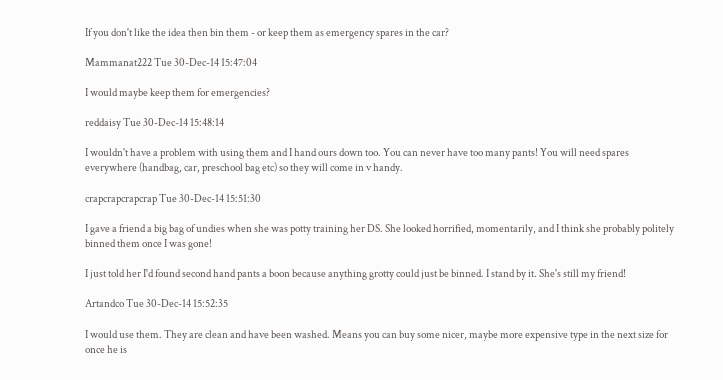If you don't like the idea then bin them - or keep them as emergency spares in the car?

Mammanat222 Tue 30-Dec-14 15:47:04

I would maybe keep them for emergencies?

reddaisy Tue 30-Dec-14 15:48:14

I wouldn't have a problem with using them and I hand ours down too. You can never have too many pants! You will need spares everywhere (handbag, car, preschool bag etc) so they will come in v handy.

crapcrapcrapcrap Tue 30-Dec-14 15:51:30

I gave a friend a big bag of undies when she was potty training her DS. She looked horrified, momentarily, and I think she probably politely binned them once I was gone!

I just told her I'd found second hand pants a boon because anything grotty could just be binned. I stand by it. She's still my friend!

Artandco Tue 30-Dec-14 15:52:35

I would use them. They are clean and have been washed. Means you can buy some nicer, maybe more expensive type in the next size for once he is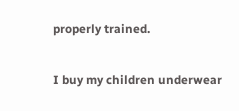properly trained.

I buy my children underwear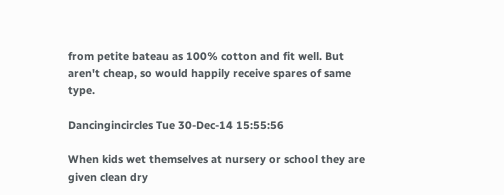from petite bateau as 100% cotton and fit well. But aren't cheap, so would happily receive spares of same type.

Dancingincircles Tue 30-Dec-14 15:55:56

When kids wet themselves at nursery or school they are given clean dry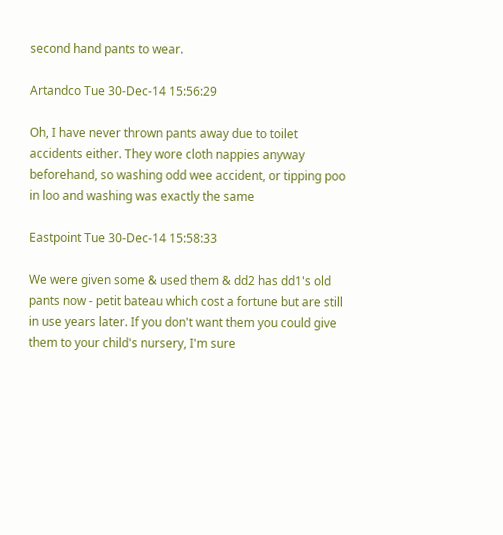second hand pants to wear.

Artandco Tue 30-Dec-14 15:56:29

Oh, I have never thrown pants away due to toilet accidents either. They wore cloth nappies anyway beforehand, so washing odd wee accident, or tipping poo in loo and washing was exactly the same

Eastpoint Tue 30-Dec-14 15:58:33

We were given some & used them & dd2 has dd1's old pants now - petit bateau which cost a fortune but are still in use years later. If you don't want them you could give them to your child's nursery, I'm sure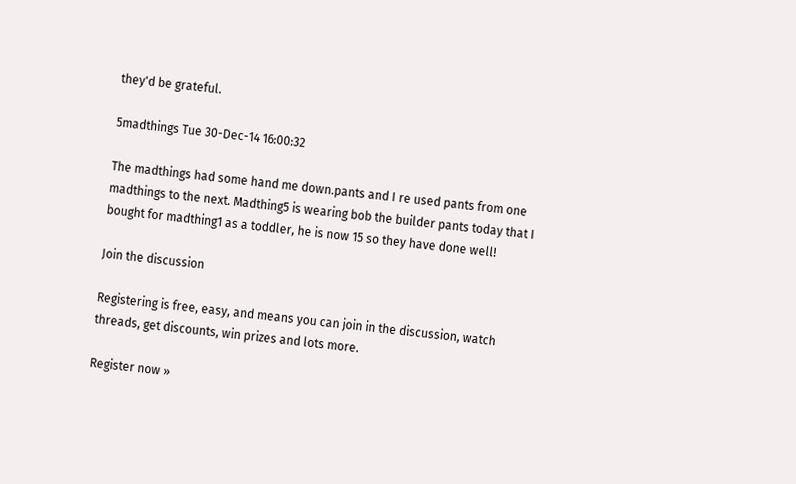they'd be grateful.

5madthings Tue 30-Dec-14 16:00:32

The madthings had some hand me down.pants and I re used pants from one madthings to the next. Madthing5 is wearing bob the builder pants today that I bought for madthing1 as a toddler, he is now 15 so they have done well!

Join the discussion

Registering is free, easy, and means you can join in the discussion, watch threads, get discounts, win prizes and lots more.

Register now »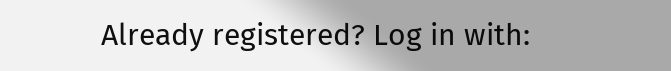Already registered? Log in with: